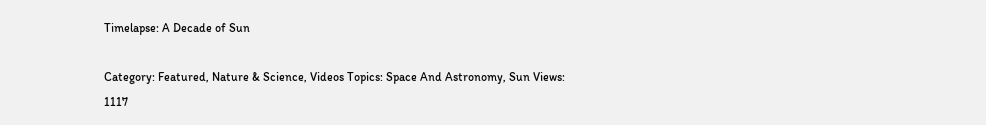Timelapse: A Decade of Sun

Category: Featured, Nature & Science, Videos Topics: Space And Astronomy, Sun Views: 1117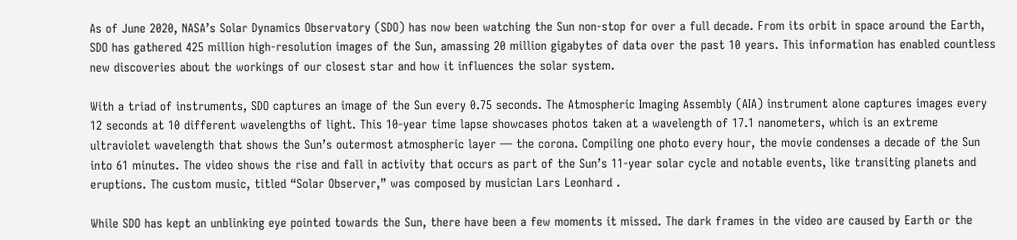As of June 2020, NASA’s Solar Dynamics Observatory (SDO) has now been watching the Sun non-stop for over a full decade. From its orbit in space around the Earth, SDO has gathered 425 million high-resolution images of the Sun, amassing 20 million gigabytes of data over the past 10 years. This information has enabled countless new discoveries about the workings of our closest star and how it influences the solar system.

With a triad of instruments, SDO captures an image of the Sun every 0.75 seconds. The Atmospheric Imaging Assembly (AIA) instrument alone captures images every 12 seconds at 10 different wavelengths of light. This 10-year time lapse showcases photos taken at a wavelength of 17.1 nanometers, which is an extreme ultraviolet wavelength that shows the Sun’s outermost atmospheric layer — the corona. Compiling one photo every hour, the movie condenses a decade of the Sun into 61 minutes. The video shows the rise and fall in activity that occurs as part of the Sun’s 11-year solar cycle and notable events, like transiting planets and eruptions. The custom music, titled “Solar Observer,” was composed by musician Lars Leonhard .

While SDO has kept an unblinking eye pointed towards the Sun, there have been a few moments it missed. The dark frames in the video are caused by Earth or the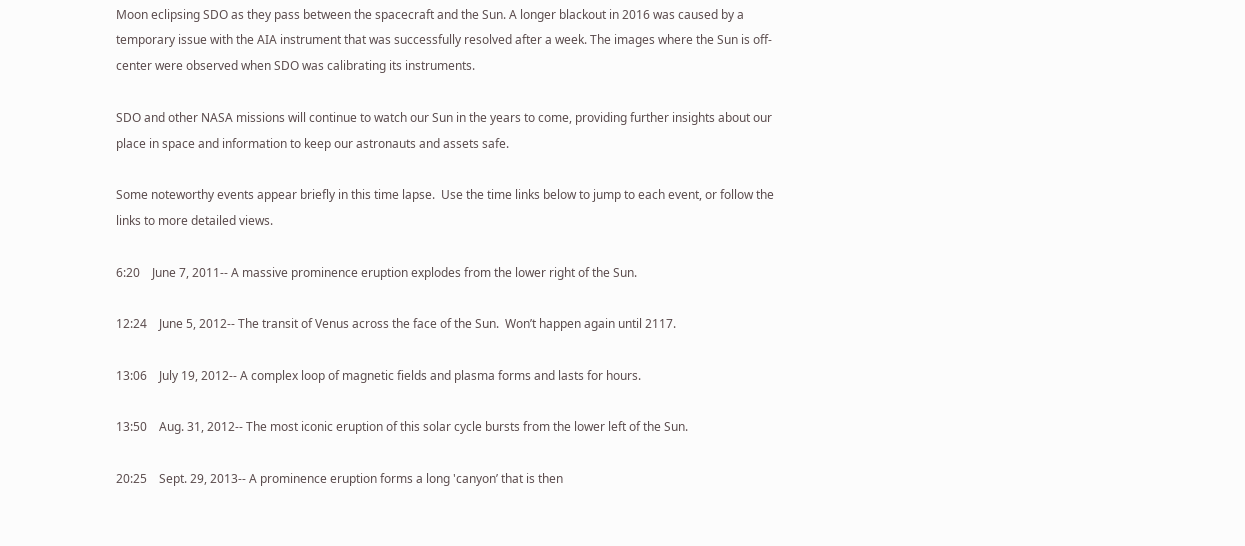Moon eclipsing SDO as they pass between the spacecraft and the Sun. A longer blackout in 2016 was caused by a temporary issue with the AIA instrument that was successfully resolved after a week. The images where the Sun is off-center were observed when SDO was calibrating its instruments.

SDO and other NASA missions will continue to watch our Sun in the years to come, providing further insights about our place in space and information to keep our astronauts and assets safe.

Some noteworthy events appear briefly in this time lapse.  Use the time links below to jump to each event, or follow the links to more detailed views.

6:20    June 7, 2011-- A massive prominence eruption explodes from the lower right of the Sun.

12:24    June 5, 2012-- The transit of Venus across the face of the Sun.  Won’t happen again until 2117.

13:06    July 19, 2012-- A complex loop of magnetic fields and plasma forms and lasts for hours.

13:50    Aug. 31, 2012-- The most iconic eruption of this solar cycle bursts from the lower left of the Sun.

20:25    Sept. 29, 2013-- A prominence eruption forms a long 'canyon’ that is then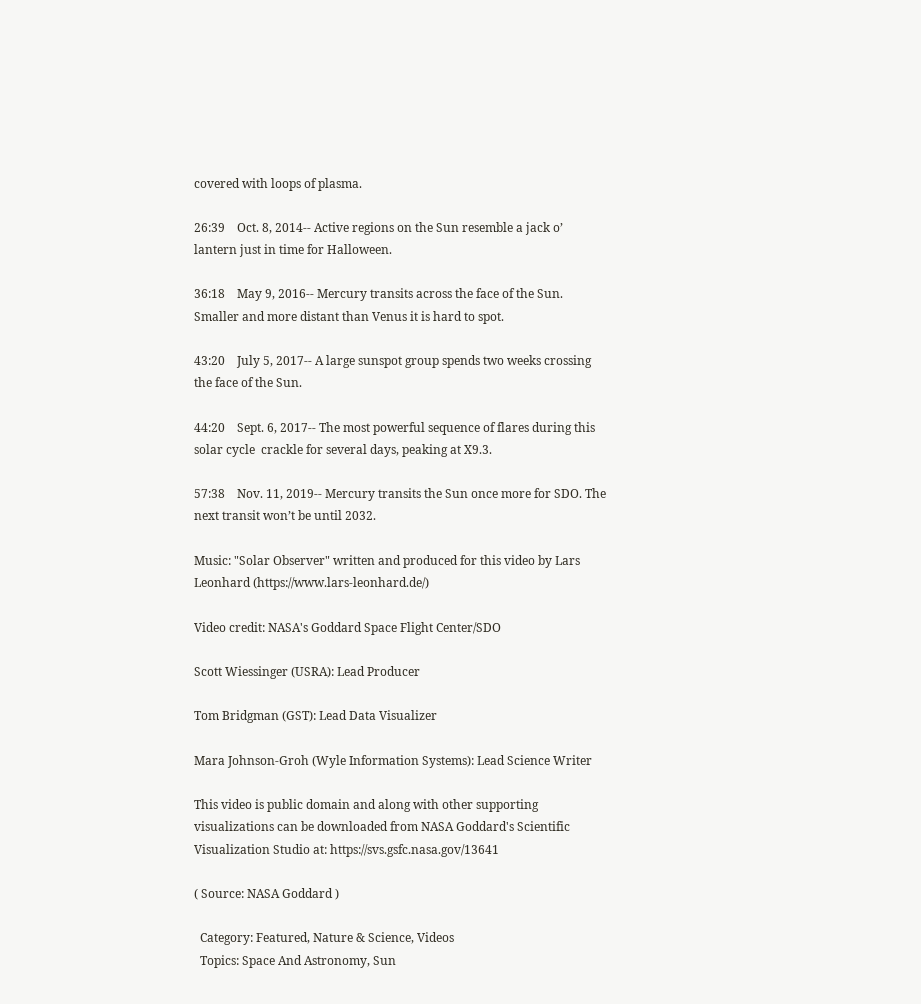covered with loops of plasma.

26:39    Oct. 8, 2014-- Active regions on the Sun resemble a jack o’ lantern just in time for Halloween.

36:18    May 9, 2016-- Mercury transits across the face of the Sun.  Smaller and more distant than Venus it is hard to spot.

43:20    July 5, 2017-- A large sunspot group spends two weeks crossing the face of the Sun.

44:20    Sept. 6, 2017-- The most powerful sequence of flares during this solar cycle  crackle for several days, peaking at X9.3.

57:38    Nov. 11, 2019-- Mercury transits the Sun once more for SDO. The next transit won’t be until 2032.

Music: "Solar Observer" written and produced for this video by Lars Leonhard (https://www.lars-leonhard.de/)

Video credit: NASA's Goddard Space Flight Center/SDO

Scott Wiessinger (USRA): Lead Producer

Tom Bridgman (GST): Lead Data Visualizer

Mara Johnson-Groh (Wyle Information Systems): Lead Science Writer

This video is public domain and along with other supporting visualizations can be downloaded from NASA Goddard's Scientific Visualization Studio at: https://svs.gsfc.nasa.gov/13641

( Source: NASA Goddard )

  Category: Featured, Nature & Science, Videos
  Topics: Space And Astronomy, Sun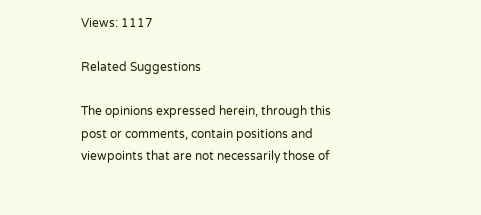Views: 1117

Related Suggestions

The opinions expressed herein, through this post or comments, contain positions and viewpoints that are not necessarily those of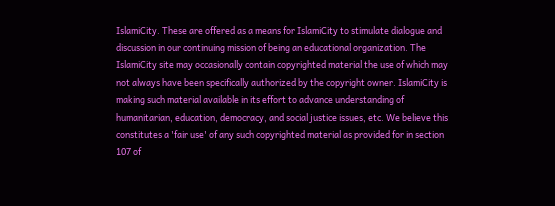IslamiCity. These are offered as a means for IslamiCity to stimulate dialogue and discussion in our continuing mission of being an educational organization. The IslamiCity site may occasionally contain copyrighted material the use of which may not always have been specifically authorized by the copyright owner. IslamiCity is making such material available in its effort to advance understanding of humanitarian, education, democracy, and social justice issues, etc. We believe this constitutes a 'fair use' of any such copyrighted material as provided for in section 107 of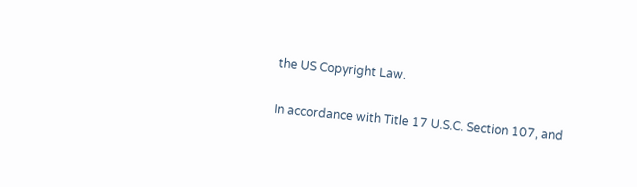the US Copyright Law.

In accordance with Title 17 U.S.C. Section 107, and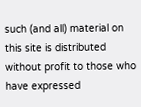such (and all) material on this site is distributed without profit to those who have expressed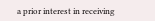a prior interest in receiving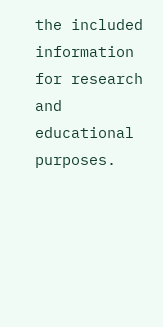the included information for research and educational purposes.